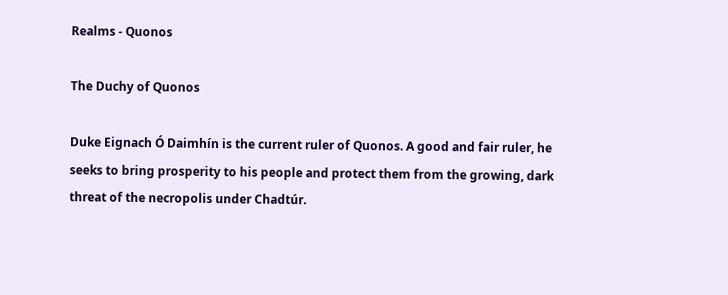Realms - Quonos

The Duchy of Quonos

Duke Eignach Ó Daimhín is the current ruler of Quonos. A good and fair ruler, he seeks to bring prosperity to his people and protect them from the growing, dark threat of the necropolis under Chadtúr.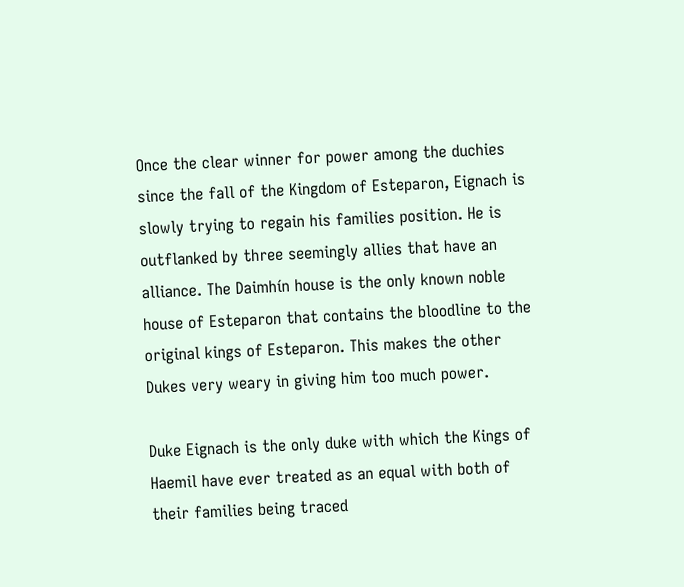Once the clear winner for power among the duchies since the fall of the Kingdom of Esteparon, Eignach is slowly trying to regain his families position. He is outflanked by three seemingly allies that have an alliance. The Daimhín house is the only known noble house of Esteparon that contains the bloodline to the original kings of Esteparon. This makes the other Dukes very weary in giving him too much power.

Duke Eignach is the only duke with which the Kings of Haemil have ever treated as an equal with both of their families being traced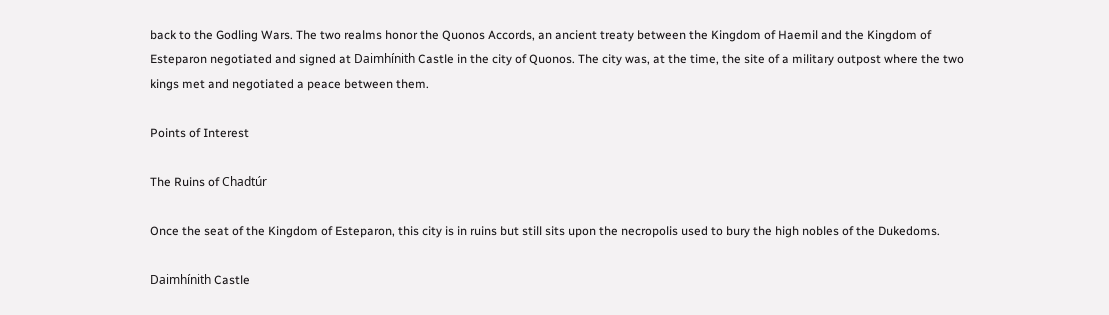back to the Godling Wars. The two realms honor the Quonos Accords, an ancient treaty between the Kingdom of Haemil and the Kingdom of Esteparon negotiated and signed at Daimhínith Castle in the city of Quonos. The city was, at the time, the site of a military outpost where the two kings met and negotiated a peace between them.

Points of Interest

The Ruins of Chadtúr

Once the seat of the Kingdom of Esteparon, this city is in ruins but still sits upon the necropolis used to bury the high nobles of the Dukedoms.

Daimhínith Castle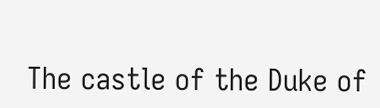The castle of the Duke of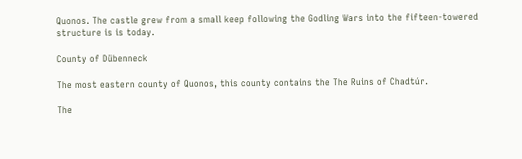Quonos. The castle grew from a small keep following the Godling Wars into the fifteen-towered structure is is today.

County of Dübenneck

The most eastern county of Quonos, this county contains the The Ruins of Chadtúr.

The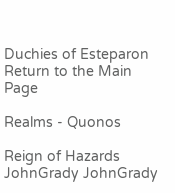Duchies of Esteparon
Return to the Main Page

Realms - Quonos

Reign of Hazards JohnGrady JohnGrady